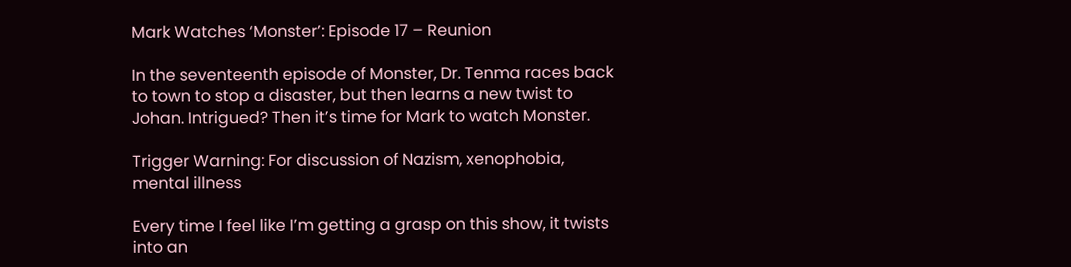Mark Watches ‘Monster’: Episode 17 – Reunion

In the seventeenth episode of Monster, Dr. Tenma races back to town to stop a disaster, but then learns a new twist to Johan. Intrigued? Then it’s time for Mark to watch Monster.

Trigger Warning: For discussion of Nazism, xenophobia, mental illness

Every time I feel like I’m getting a grasp on this show, it twists into an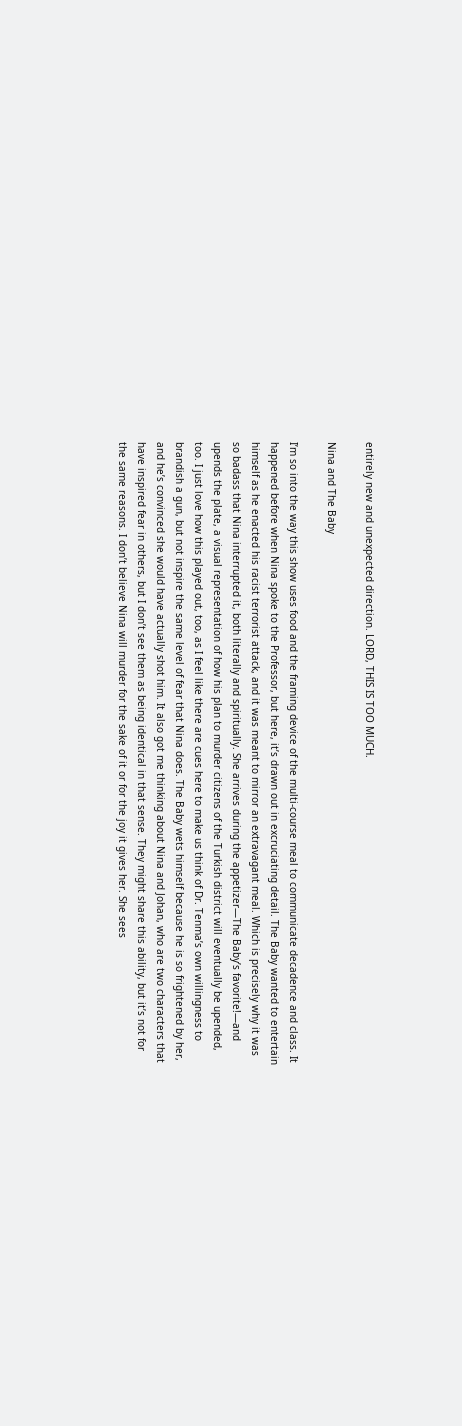entirely new and unexpected direction. LORD, THIS IS TOO MUCH.

Nina and The Baby

I’m so into the way this show uses food and the framing device of the multi-course meal to communicate decadence and class. It happened before when Nina spoke to the Professor, but here, it’s drawn out in excruciating detail. The Baby wanted to entertain himself as he enacted his racist terrorist attack, and it was meant to mirror an extravagant meal. Which is precisely why it was so badass that Nina interrupted it, both literally and spiritually. She arrives during the appetizer—The Baby’s favorite!—and upends the plate, a visual representation of how his plan to murder citizens of the Turkish district will eventually be upended, too. I just love how this played out, too, as I feel like there are cues here to make us think of Dr. Tenma’s own willingness to brandish a gun, but not inspire the same level of fear that Nina does. The Baby wets himself because he is so frightened by her, and he’s convinced she would have actually shot him. It also got me thinking about Nina and Johan, who are two characters that have inspired fear in others, but I don’t see them as being identical in that sense. They might share this ability, but it’s not for the same reasons. I don’t believe Nina will murder for the sake of it or for the joy it gives her. She sees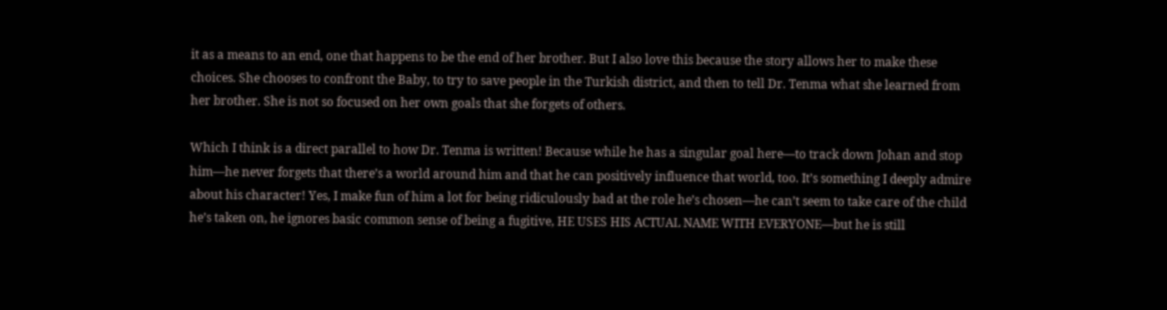it as a means to an end, one that happens to be the end of her brother. But I also love this because the story allows her to make these choices. She chooses to confront the Baby, to try to save people in the Turkish district, and then to tell Dr. Tenma what she learned from her brother. She is not so focused on her own goals that she forgets of others.

Which I think is a direct parallel to how Dr. Tenma is written! Because while he has a singular goal here—to track down Johan and stop him—he never forgets that there’s a world around him and that he can positively influence that world, too. It’s something I deeply admire about his character! Yes, I make fun of him a lot for being ridiculously bad at the role he’s chosen—he can’t seem to take care of the child he’s taken on, he ignores basic common sense of being a fugitive, HE USES HIS ACTUAL NAME WITH EVERYONE—but he is still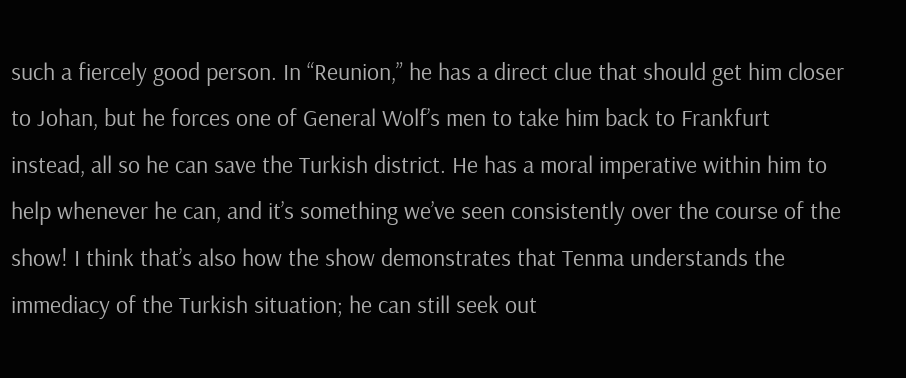such a fiercely good person. In “Reunion,” he has a direct clue that should get him closer to Johan, but he forces one of General Wolf’s men to take him back to Frankfurt instead, all so he can save the Turkish district. He has a moral imperative within him to help whenever he can, and it’s something we’ve seen consistently over the course of the show! I think that’s also how the show demonstrates that Tenma understands the immediacy of the Turkish situation; he can still seek out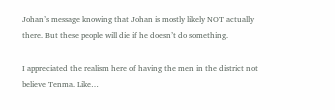Johan’s message knowing that Johan is mostly likely NOT actually there. But these people will die if he doesn’t do something.

I appreciated the realism here of having the men in the district not believe Tenma. Like…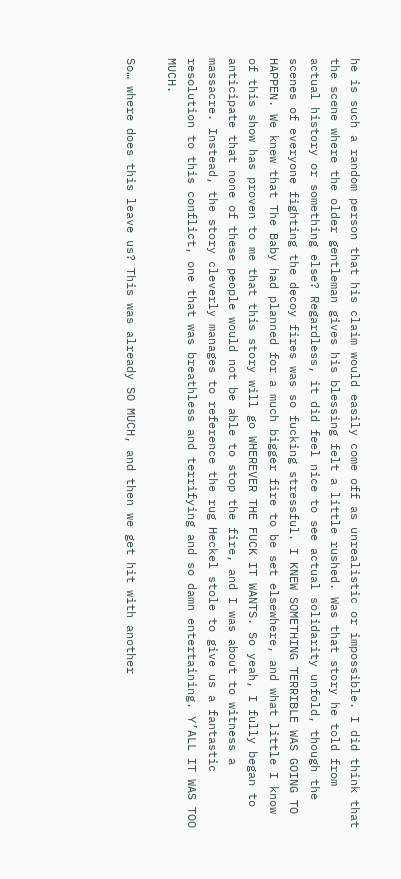he is such a random person that his claim would easily come off as unrealistic or impossible. I did think that the scene where the older gentleman gives his blessing felt a little rushed. Was that story he told from actual history or something else? Regardless, it did feel nice to see actual solidarity unfold, though the scenes of everyone fighting the decoy fires was so fucking stressful. I KNEW SOMETHING TERRIBLE WAS GOING TO HAPPEN. We knew that The Baby had planned for a much bigger fire to be set elsewhere, and what little I know of this show has proven to me that this story will go WHEREVER THE FUCK IT WANTS. So yeah, I fully began to anticipate that none of these people would not be able to stop the fire, and I was about to witness a massacre. Instead, the story cleverly manages to reference the rug Heckel stole to give us a fantastic resolution to this conflict, one that was breathless and terrifying and so damn entertaining. Y’ALL IT WAS TOO MUCH.

So… where does this leave us? This was already SO MUCH, and then we get hit with another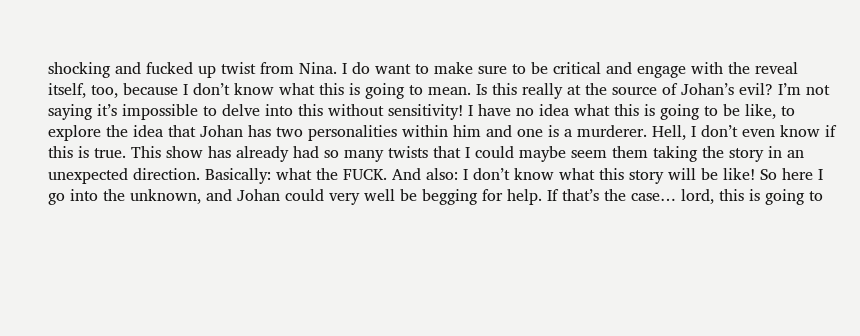shocking and fucked up twist from Nina. I do want to make sure to be critical and engage with the reveal itself, too, because I don’t know what this is going to mean. Is this really at the source of Johan’s evil? I’m not saying it’s impossible to delve into this without sensitivity! I have no idea what this is going to be like, to explore the idea that Johan has two personalities within him and one is a murderer. Hell, I don’t even know if this is true. This show has already had so many twists that I could maybe seem them taking the story in an unexpected direction. Basically: what the FUCK. And also: I don’t know what this story will be like! So here I go into the unknown, and Johan could very well be begging for help. If that’s the case… lord, this is going to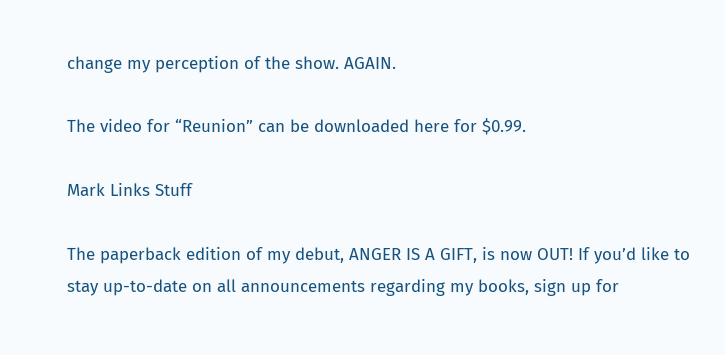change my perception of the show. AGAIN.

The video for “Reunion” can be downloaded here for $0.99.

Mark Links Stuff

The paperback edition of my debut, ANGER IS A GIFT, is now OUT! If you’d like to stay up-to-date on all announcements regarding my books, sign up for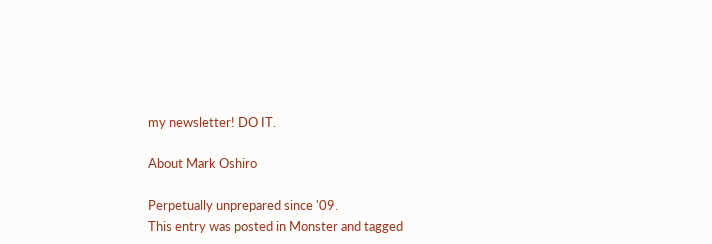my newsletter! DO IT.

About Mark Oshiro

Perpetually unprepared since '09.
This entry was posted in Monster and tagged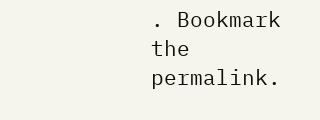. Bookmark the permalink.